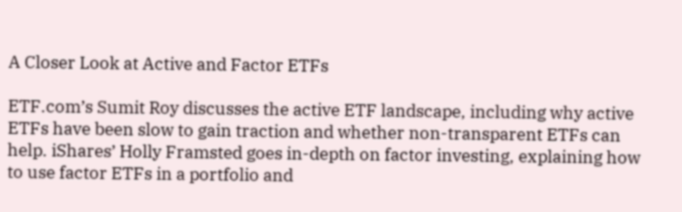A Closer Look at Active and Factor ETFs

ETF.com’s Sumit Roy discusses the active ETF landscape, including why active ETFs have been slow to gain traction and whether non-transparent ETFs can help. iShares’ Holly Framsted goes in-depth on factor investing, explaining how to use factor ETFs in a portfolio and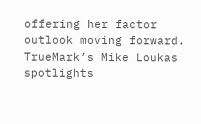offering her factor outlook moving forward. TrueMark’s Mike Loukas spotlights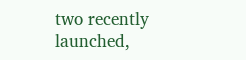two recently launched,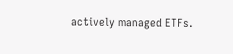actively managed ETFs.